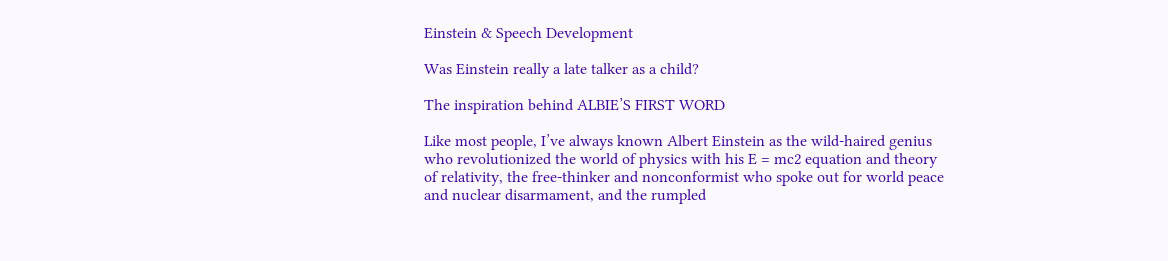Einstein & Speech Development

Was Einstein really a late talker as a child?

The inspiration behind ALBIE’S FIRST WORD

Like most people, I’ve always known Albert Einstein as the wild-haired genius who revolutionized the world of physics with his E = mc2 equation and theory of relativity, the free-thinker and nonconformist who spoke out for world peace and nuclear disarmament, and the rumpled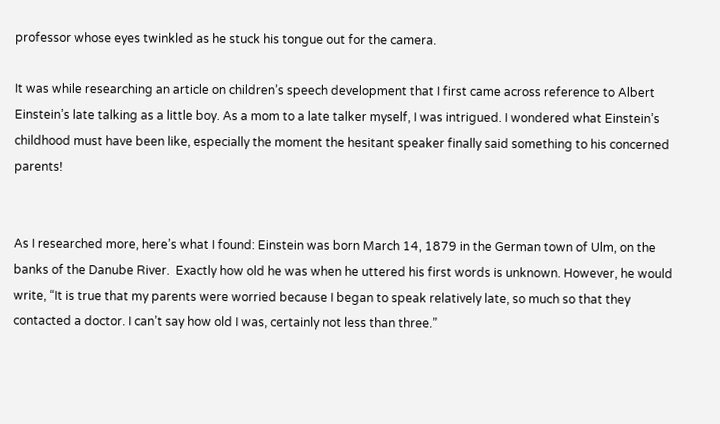professor whose eyes twinkled as he stuck his tongue out for the camera.

It was while researching an article on children’s speech development that I first came across reference to Albert Einstein’s late talking as a little boy. As a mom to a late talker myself, I was intrigued. I wondered what Einstein’s childhood must have been like, especially the moment the hesitant speaker finally said something to his concerned parents!


As I researched more, here’s what I found: Einstein was born March 14, 1879 in the German town of Ulm, on the banks of the Danube River.  Exactly how old he was when he uttered his first words is unknown. However, he would write, “It is true that my parents were worried because I began to speak relatively late, so much so that they contacted a doctor. I can’t say how old I was, certainly not less than three.”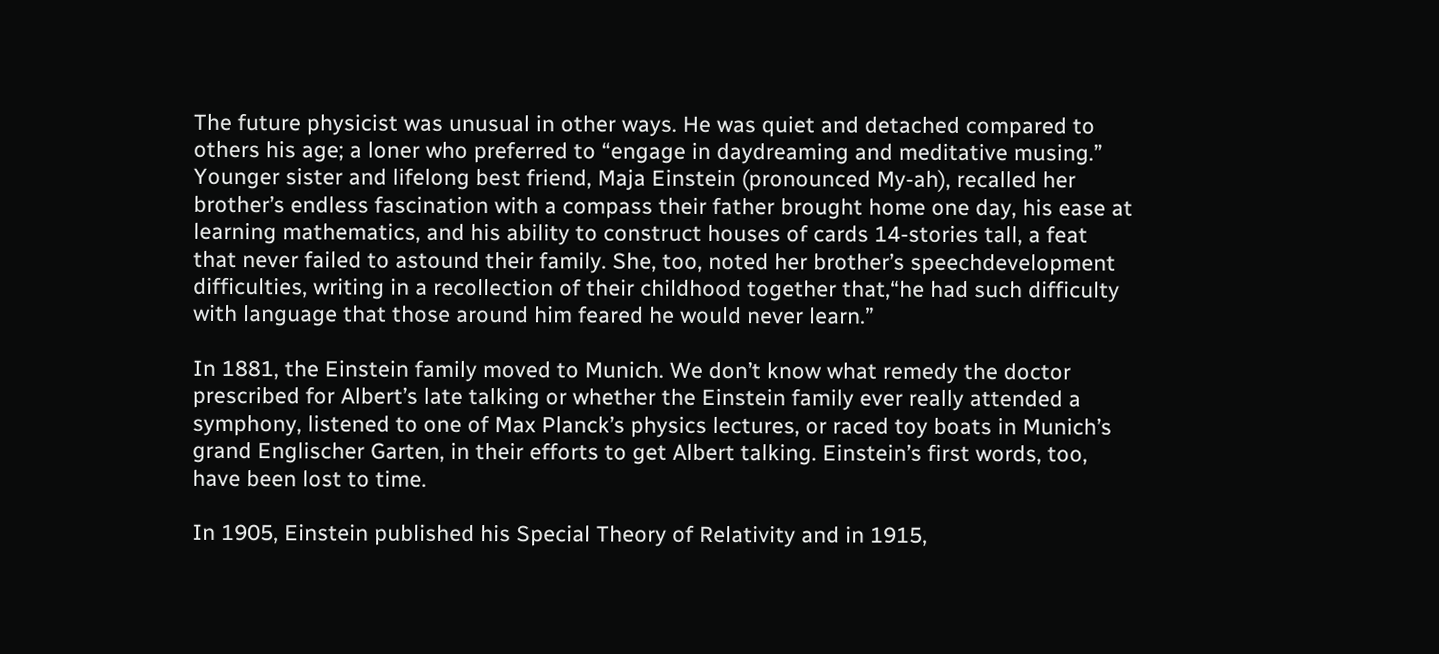The future physicist was unusual in other ways. He was quiet and detached compared to others his age; a loner who preferred to “engage in daydreaming and meditative musing.” Younger sister and lifelong best friend, Maja Einstein (pronounced My-ah), recalled her brother’s endless fascination with a compass their father brought home one day, his ease at learning mathematics, and his ability to construct houses of cards 14-stories tall, a feat that never failed to astound their family. She, too, noted her brother’s speechdevelopment difficulties, writing in a recollection of their childhood together that,“he had such difficulty with language that those around him feared he would never learn.”

In 1881, the Einstein family moved to Munich. We don’t know what remedy the doctor prescribed for Albert’s late talking or whether the Einstein family ever really attended a symphony, listened to one of Max Planck’s physics lectures, or raced toy boats in Munich’s grand Englischer Garten, in their efforts to get Albert talking. Einstein’s first words, too, have been lost to time.

In 1905, Einstein published his Special Theory of Relativity and in 1915,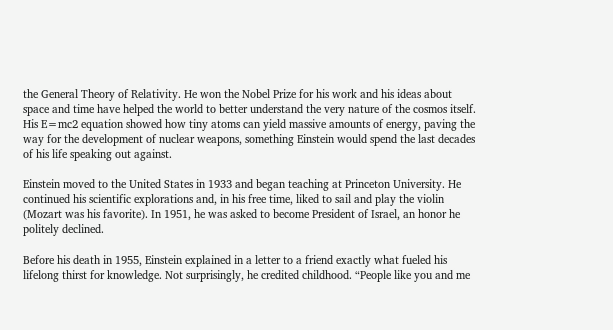the General Theory of Relativity. He won the Nobel Prize for his work and his ideas about space and time have helped the world to better understand the very nature of the cosmos itself. His E=mc2 equation showed how tiny atoms can yield massive amounts of energy, paving the way for the development of nuclear weapons, something Einstein would spend the last decades of his life speaking out against.

Einstein moved to the United States in 1933 and began teaching at Princeton University. He continued his scientific explorations and, in his free time, liked to sail and play the violin (Mozart was his favorite). In 1951, he was asked to become President of Israel, an honor he politely declined.

Before his death in 1955, Einstein explained in a letter to a friend exactly what fueled his lifelong thirst for knowledge. Not surprisingly, he credited childhood. “People like you and me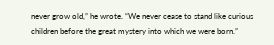never grow old,” he wrote. “We never cease to stand like curious children before the great mystery into which we were born.”